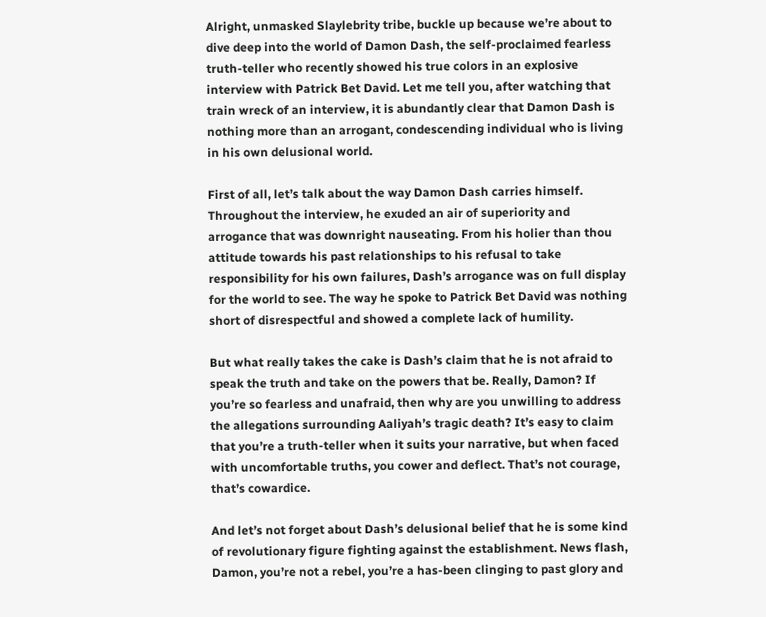Alright, unmasked Slaylebrity tribe, buckle up because we’re about to dive deep into the world of Damon Dash, the self-proclaimed fearless truth-teller who recently showed his true colors in an explosive interview with Patrick Bet David. Let me tell you, after watching that train wreck of an interview, it is abundantly clear that Damon Dash is nothing more than an arrogant, condescending individual who is living in his own delusional world.

First of all, let’s talk about the way Damon Dash carries himself. Throughout the interview, he exuded an air of superiority and arrogance that was downright nauseating. From his holier than thou attitude towards his past relationships to his refusal to take responsibility for his own failures, Dash’s arrogance was on full display for the world to see. The way he spoke to Patrick Bet David was nothing short of disrespectful and showed a complete lack of humility.

But what really takes the cake is Dash’s claim that he is not afraid to speak the truth and take on the powers that be. Really, Damon? If you’re so fearless and unafraid, then why are you unwilling to address the allegations surrounding Aaliyah’s tragic death? It’s easy to claim that you’re a truth-teller when it suits your narrative, but when faced with uncomfortable truths, you cower and deflect. That’s not courage, that’s cowardice.

And let’s not forget about Dash’s delusional belief that he is some kind of revolutionary figure fighting against the establishment. News flash, Damon, you’re not a rebel, you’re a has-been clinging to past glory and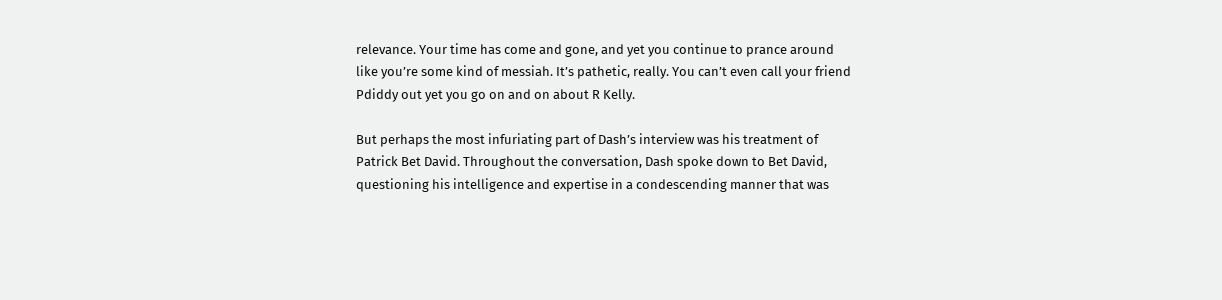relevance. Your time has come and gone, and yet you continue to prance around like you’re some kind of messiah. It’s pathetic, really. You can’t even call your friend Pdiddy out yet you go on and on about R Kelly.

But perhaps the most infuriating part of Dash’s interview was his treatment of Patrick Bet David. Throughout the conversation, Dash spoke down to Bet David, questioning his intelligence and expertise in a condescending manner that was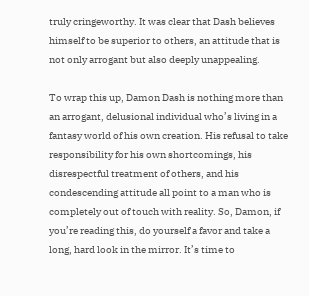truly cringeworthy. It was clear that Dash believes himself to be superior to others, an attitude that is not only arrogant but also deeply unappealing.

To wrap this up, Damon Dash is nothing more than an arrogant, delusional individual who’s living in a fantasy world of his own creation. His refusal to take responsibility for his own shortcomings, his disrespectful treatment of others, and his condescending attitude all point to a man who is completely out of touch with reality. So, Damon, if you’re reading this, do yourself a favor and take a long, hard look in the mirror. It’s time to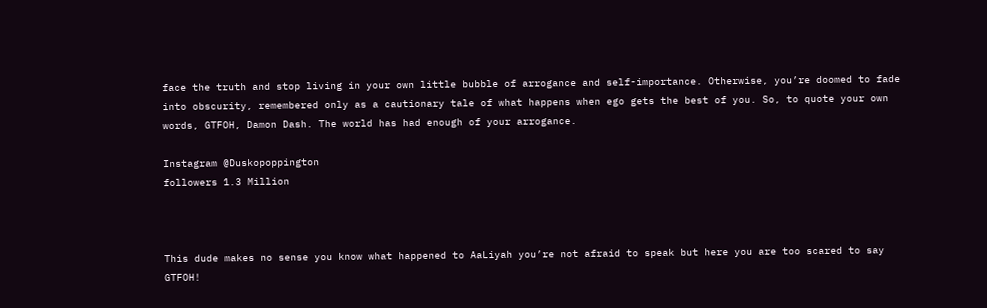face the truth and stop living in your own little bubble of arrogance and self-importance. Otherwise, you’re doomed to fade into obscurity, remembered only as a cautionary tale of what happens when ego gets the best of you. So, to quote your own words, GTFOH, Damon Dash. The world has had enough of your arrogance.

Instagram @Duskopoppington
followers 1.3 Million



This dude makes no sense you know what happened to AaLiyah you’re not afraid to speak but here you are too scared to say GTFOH!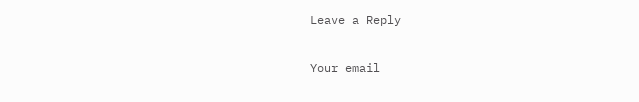Leave a Reply

Your email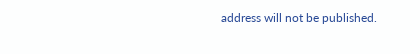address will not be published.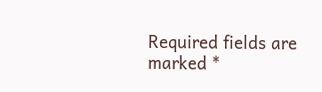Required fields are marked *